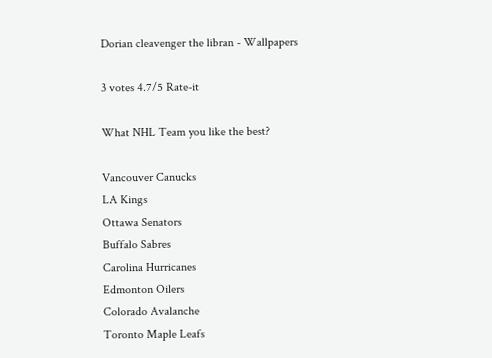Dorian cleavenger the libran - Wallpapers

3 votes 4.7/5 Rate-it

What NHL Team you like the best?

Vancouver Canucks
LA Kings
Ottawa Senators
Buffalo Sabres
Carolina Hurricanes
Edmonton Oilers
Colorado Avalanche
Toronto Maple Leafs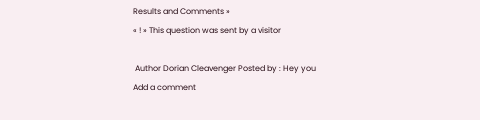Results and Comments »
« ! » This question was sent by a visitor

 Author Dorian Cleavenger Posted by : Hey you
Add a comment